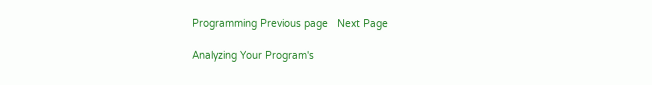Programming Previous page   Next Page

Analyzing Your Program's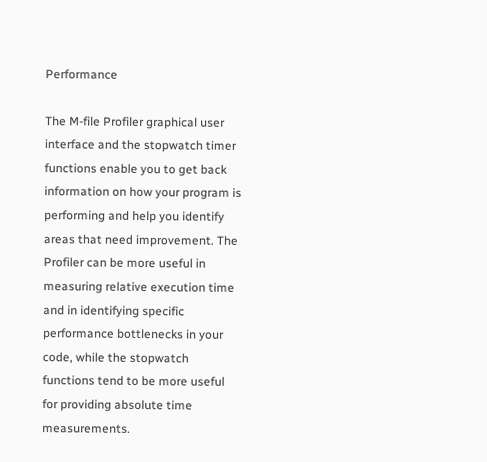Performance

The M-file Profiler graphical user interface and the stopwatch timer functions enable you to get back information on how your program is performing and help you identify areas that need improvement. The Profiler can be more useful in measuring relative execution time and in identifying specific performance bottlenecks in your code, while the stopwatch functions tend to be more useful for providing absolute time measurements.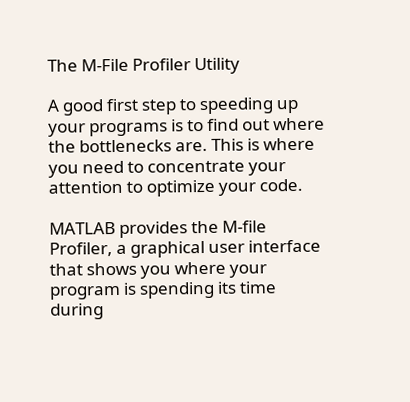The M-File Profiler Utility

A good first step to speeding up your programs is to find out where the bottlenecks are. This is where you need to concentrate your attention to optimize your code.

MATLAB provides the M-file Profiler, a graphical user interface that shows you where your program is spending its time during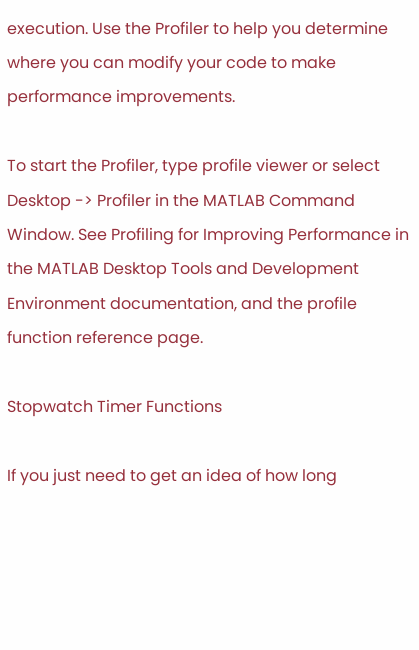execution. Use the Profiler to help you determine where you can modify your code to make performance improvements.

To start the Profiler, type profile viewer or select Desktop -> Profiler in the MATLAB Command Window. See Profiling for Improving Performance in the MATLAB Desktop Tools and Development Environment documentation, and the profile function reference page.

Stopwatch Timer Functions

If you just need to get an idea of how long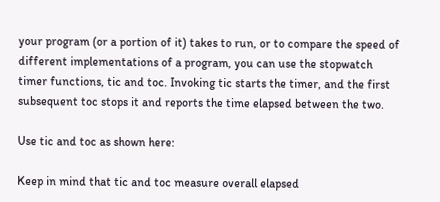your program (or a portion of it) takes to run, or to compare the speed of different implementations of a program, you can use the stopwatch timer functions, tic and toc. Invoking tic starts the timer, and the first subsequent toc stops it and reports the time elapsed between the two.

Use tic and toc as shown here:

Keep in mind that tic and toc measure overall elapsed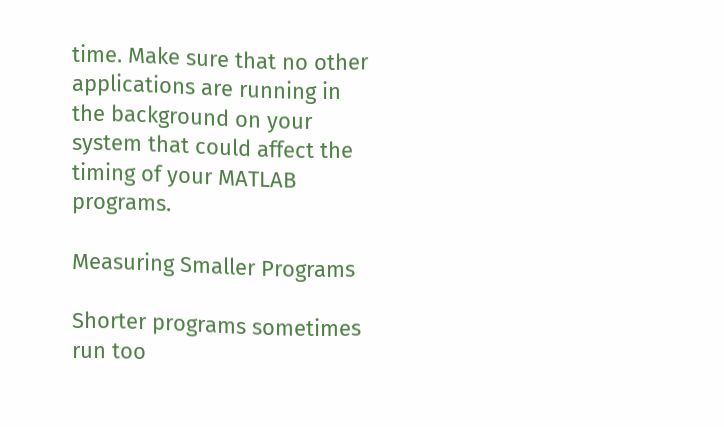time. Make sure that no other applications are running in the background on your system that could affect the timing of your MATLAB programs.

Measuring Smaller Programs

Shorter programs sometimes run too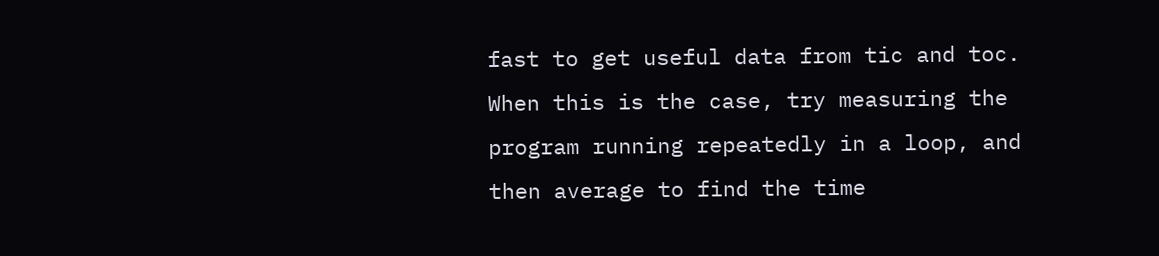fast to get useful data from tic and toc. When this is the case, try measuring the program running repeatedly in a loop, and then average to find the time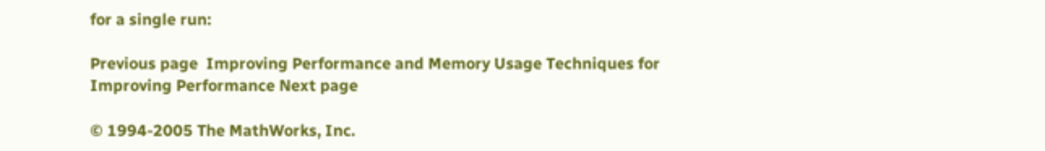for a single run:

Previous page  Improving Performance and Memory Usage Techniques for Improving Performance Next page

© 1994-2005 The MathWorks, Inc.